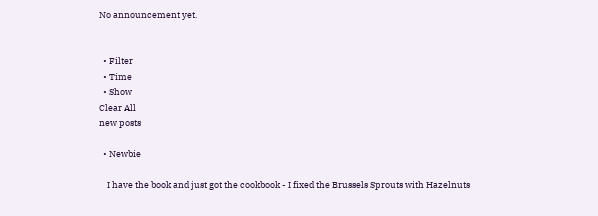No announcement yet.


  • Filter
  • Time
  • Show
Clear All
new posts

  • Newbie

    I have the book and just got the cookbook - I fixed the Brussels Sprouts with Hazelnuts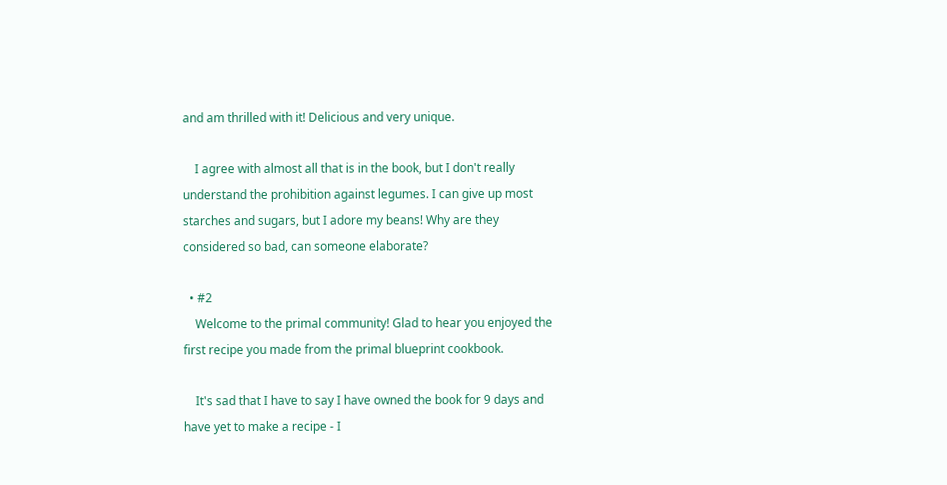and am thrilled with it! Delicious and very unique.

    I agree with almost all that is in the book, but I don't really understand the prohibition against legumes. I can give up most starches and sugars, but I adore my beans! Why are they considered so bad, can someone elaborate?

  • #2
    Welcome to the primal community! Glad to hear you enjoyed the first recipe you made from the primal blueprint cookbook.

    It's sad that I have to say I have owned the book for 9 days and have yet to make a recipe - I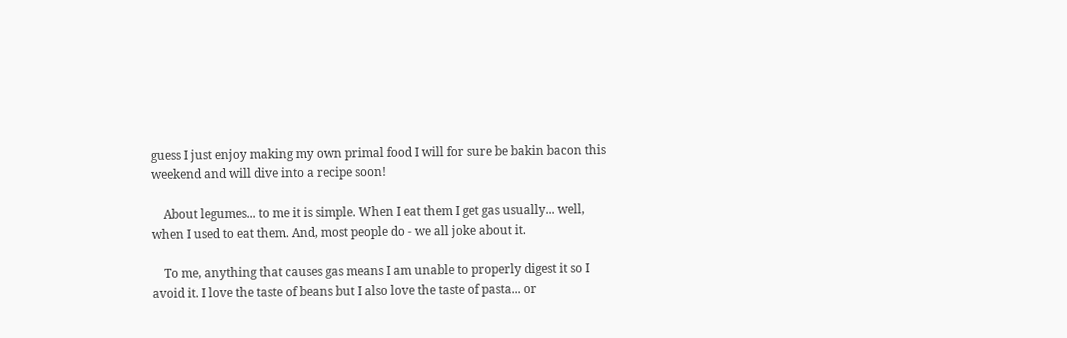guess I just enjoy making my own primal food I will for sure be bakin bacon this weekend and will dive into a recipe soon!

    About legumes... to me it is simple. When I eat them I get gas usually... well, when I used to eat them. And, most people do - we all joke about it.

    To me, anything that causes gas means I am unable to properly digest it so I avoid it. I love the taste of beans but I also love the taste of pasta... or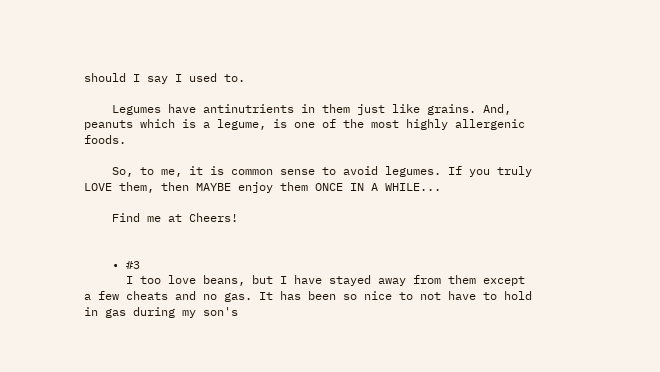should I say I used to.

    Legumes have antinutrients in them just like grains. And, peanuts which is a legume, is one of the most highly allergenic foods.

    So, to me, it is common sense to avoid legumes. If you truly LOVE them, then MAYBE enjoy them ONCE IN A WHILE...

    Find me at Cheers!


    • #3
      I too love beans, but I have stayed away from them except a few cheats and no gas. It has been so nice to not have to hold in gas during my son's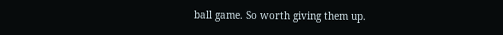ball game. So worth giving them up.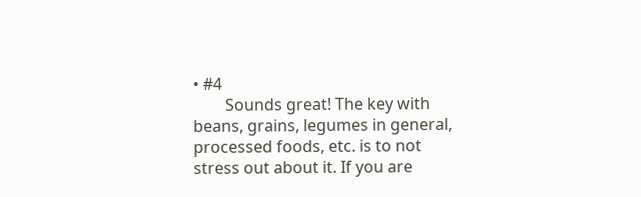• #4
        Sounds great! The key with beans, grains, legumes in general, processed foods, etc. is to not stress out about it. If you are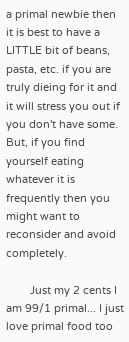a primal newbie then it is best to have a LITTLE bit of beans, pasta, etc. if you are truly dieing for it and it will stress you out if you don't have some. But, if you find yourself eating whatever it is frequently then you might want to reconsider and avoid completely.

        Just my 2 cents I am 99/1 primal... I just love primal food too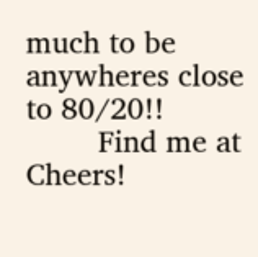much to be anywheres close to 80/20!!
        Find me at Cheers!